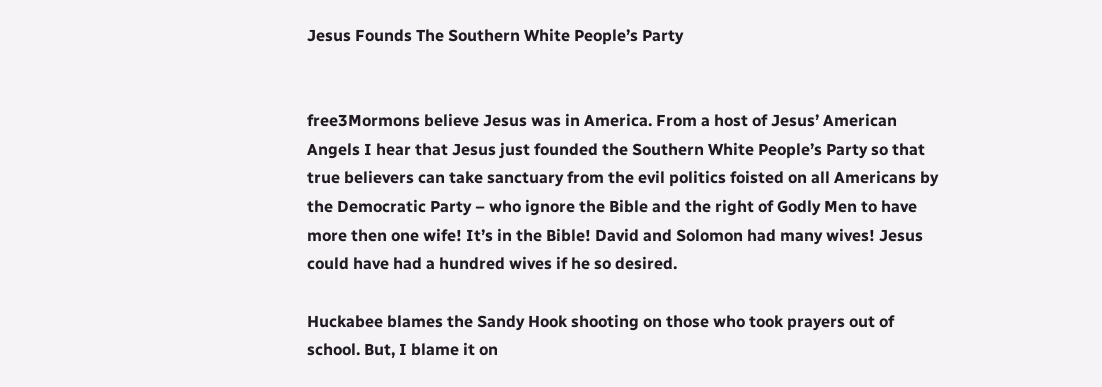Jesus Founds The Southern White People’s Party


free3Mormons believe Jesus was in America. From a host of Jesus’ American Angels I hear that Jesus just founded the Southern White People’s Party so that true believers can take sanctuary from the evil politics foisted on all Americans by the Democratic Party – who ignore the Bible and the right of Godly Men to have more then one wife! It’s in the Bible! David and Solomon had many wives! Jesus could have had a hundred wives if he so desired.

Huckabee blames the Sandy Hook shooting on those who took prayers out of school. But, I blame it on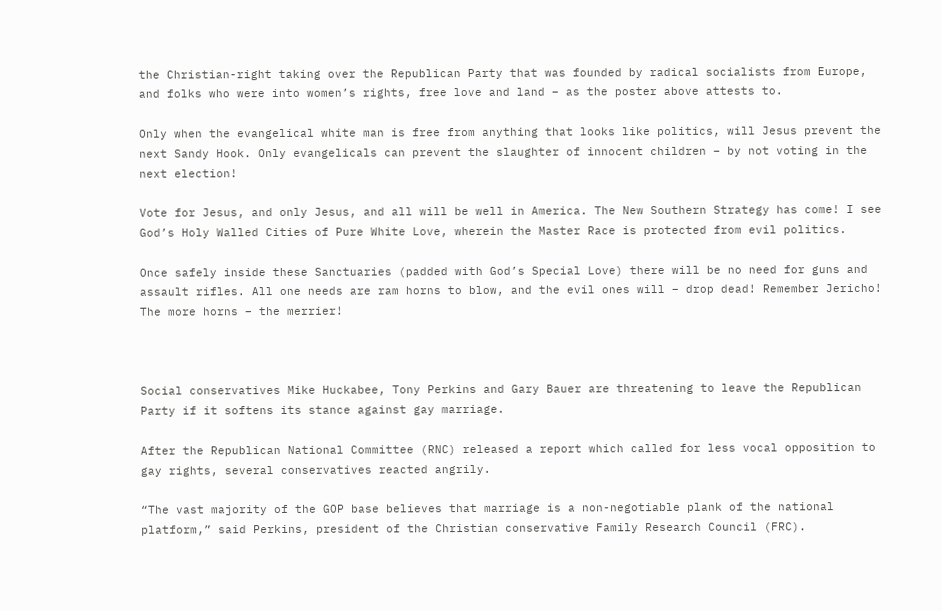the Christian-right taking over the Republican Party that was founded by radical socialists from Europe, and folks who were into women’s rights, free love and land – as the poster above attests to.

Only when the evangelical white man is free from anything that looks like politics, will Jesus prevent the next Sandy Hook. Only evangelicals can prevent the slaughter of innocent children – by not voting in the next election!

Vote for Jesus, and only Jesus, and all will be well in America. The New Southern Strategy has come! I see God’s Holy Walled Cities of Pure White Love, wherein the Master Race is protected from evil politics.

Once safely inside these Sanctuaries (padded with God’s Special Love) there will be no need for guns and assault rifles. All one needs are ram horns to blow, and the evil ones will – drop dead! Remember Jericho! The more horns – the merrier!



Social conservatives Mike Huckabee, Tony Perkins and Gary Bauer are threatening to leave the Republican Party if it softens its stance against gay marriage.

After the Republican National Committee (RNC) released a report which called for less vocal opposition to gay rights, several conservatives reacted angrily.

“The vast majority of the GOP base believes that marriage is a non-negotiable plank of the national platform,” said Perkins, president of the Christian conservative Family Research Council (FRC).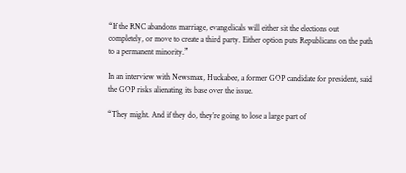“If the RNC abandons marriage, evangelicals will either sit the elections out completely, or move to create a third party. Either option puts Republicans on the path to a permanent minority.”

In an interview with Newsmax, Huckabee, a former GOP candidate for president, said the GOP risks alienating its base over the issue.

“They might. And if they do, they’re going to lose a large part of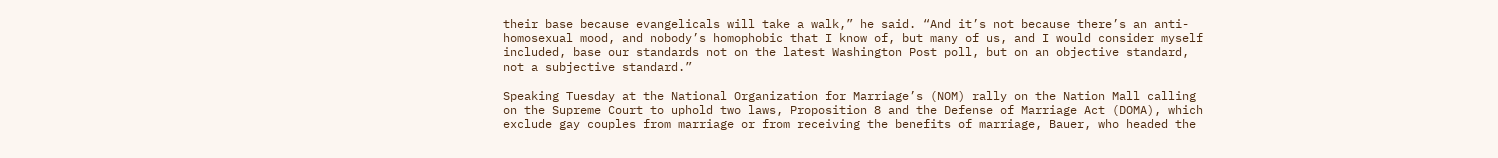their base because evangelicals will take a walk,” he said. “And it’s not because there’s an anti-homosexual mood, and nobody’s homophobic that I know of, but many of us, and I would consider myself included, base our standards not on the latest Washington Post poll, but on an objective standard, not a subjective standard.”

Speaking Tuesday at the National Organization for Marriage’s (NOM) rally on the Nation Mall calling on the Supreme Court to uphold two laws, Proposition 8 and the Defense of Marriage Act (DOMA), which exclude gay couples from marriage or from receiving the benefits of marriage, Bauer, who headed the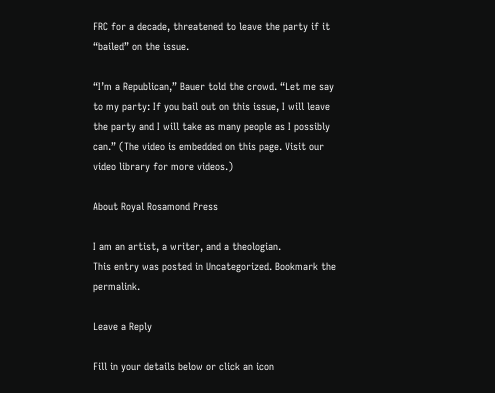FRC for a decade, threatened to leave the party if it “bailed” on the issue.

“I’m a Republican,” Bauer told the crowd. “Let me say to my party: If you bail out on this issue, I will leave the party and I will take as many people as I possibly can.” (The video is embedded on this page. Visit our video library for more videos.)

About Royal Rosamond Press

I am an artist, a writer, and a theologian.
This entry was posted in Uncategorized. Bookmark the permalink.

Leave a Reply

Fill in your details below or click an icon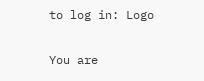to log in: Logo

You are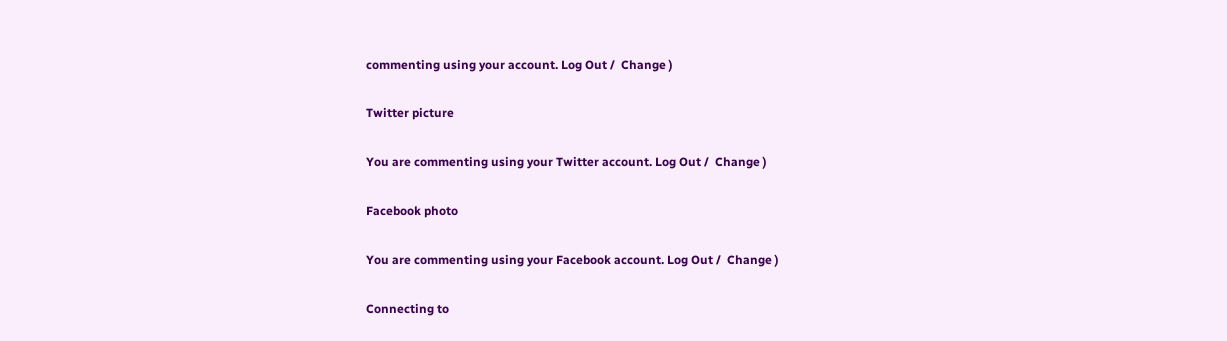commenting using your account. Log Out /  Change )

Twitter picture

You are commenting using your Twitter account. Log Out /  Change )

Facebook photo

You are commenting using your Facebook account. Log Out /  Change )

Connecting to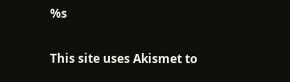%s

This site uses Akismet to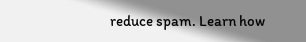reduce spam. Learn how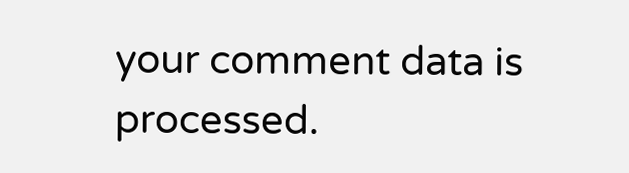your comment data is processed.